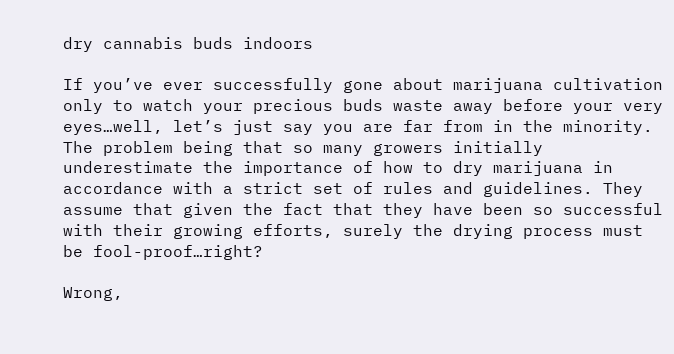dry cannabis buds indoors

If you’ve ever successfully gone about marijuana cultivation only to watch your precious buds waste away before your very eyes…well, let’s just say you are far from in the minority. The problem being that so many growers initially underestimate the importance of how to dry marijuana in accordance with a strict set of rules and guidelines. They assume that given the fact that they have been so successful with their growing efforts, surely the drying process must be fool-proof…right?

Wrong,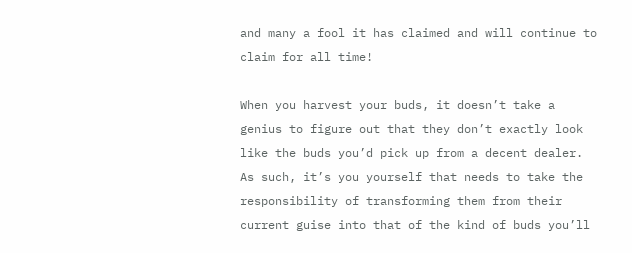and many a fool it has claimed and will continue to claim for all time!

When you harvest your buds, it doesn’t take a genius to figure out that they don’t exactly look like the buds you’d pick up from a decent dealer. As such, it’s you yourself that needs to take the responsibility of transforming them from their current guise into that of the kind of buds you’ll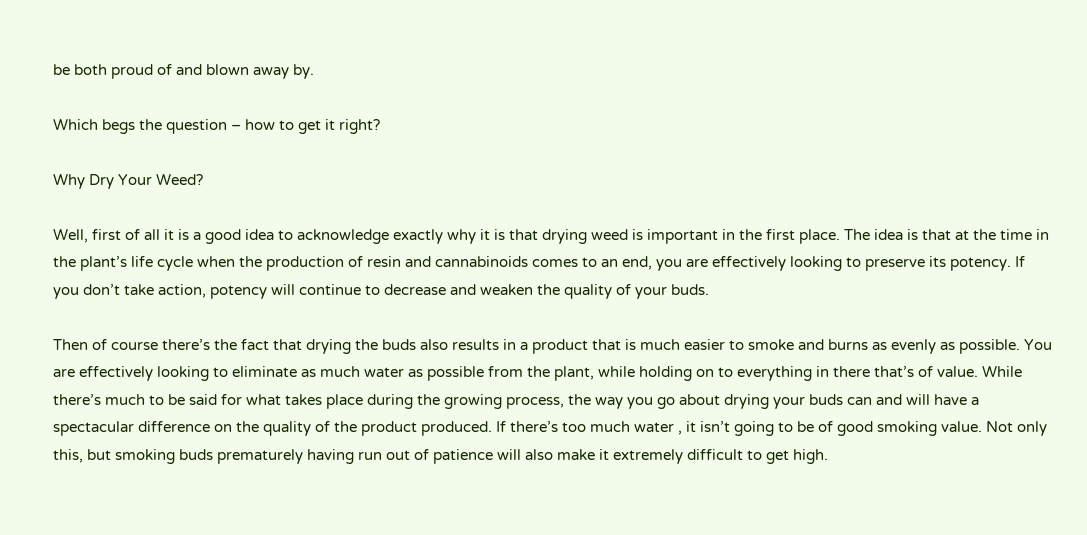be both proud of and blown away by.

Which begs the question – how to get it right?

Why Dry Your Weed?

Well, first of all it is a good idea to acknowledge exactly why it is that drying weed is important in the first place. The idea is that at the time in the plant’s life cycle when the production of resin and cannabinoids comes to an end, you are effectively looking to preserve its potency. If you don’t take action, potency will continue to decrease and weaken the quality of your buds.

Then of course there’s the fact that drying the buds also results in a product that is much easier to smoke and burns as evenly as possible. You are effectively looking to eliminate as much water as possible from the plant, while holding on to everything in there that’s of value. While there’s much to be said for what takes place during the growing process, the way you go about drying your buds can and will have a spectacular difference on the quality of the product produced. If there’s too much water , it isn’t going to be of good smoking value. Not only this, but smoking buds prematurely having run out of patience will also make it extremely difficult to get high.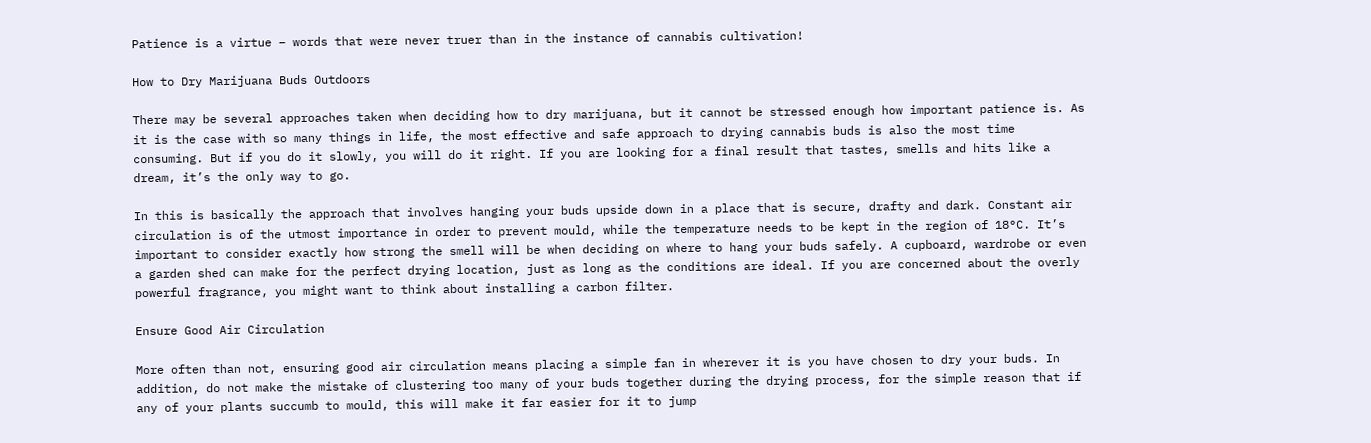Patience is a virtue – words that were never truer than in the instance of cannabis cultivation!

How to Dry Marijuana Buds Outdoors

There may be several approaches taken when deciding how to dry marijuana, but it cannot be stressed enough how important patience is. As it is the case with so many things in life, the most effective and safe approach to drying cannabis buds is also the most time consuming. But if you do it slowly, you will do it right. If you are looking for a final result that tastes, smells and hits like a dream, it’s the only way to go.

In this is basically the approach that involves hanging your buds upside down in a place that is secure, drafty and dark. Constant air circulation is of the utmost importance in order to prevent mould, while the temperature needs to be kept in the region of 18°C. It’s important to consider exactly how strong the smell will be when deciding on where to hang your buds safely. A cupboard, wardrobe or even a garden shed can make for the perfect drying location, just as long as the conditions are ideal. If you are concerned about the overly powerful fragrance, you might want to think about installing a carbon filter.

Ensure Good Air Circulation

More often than not, ensuring good air circulation means placing a simple fan in wherever it is you have chosen to dry your buds. In addition, do not make the mistake of clustering too many of your buds together during the drying process, for the simple reason that if any of your plants succumb to mould, this will make it far easier for it to jump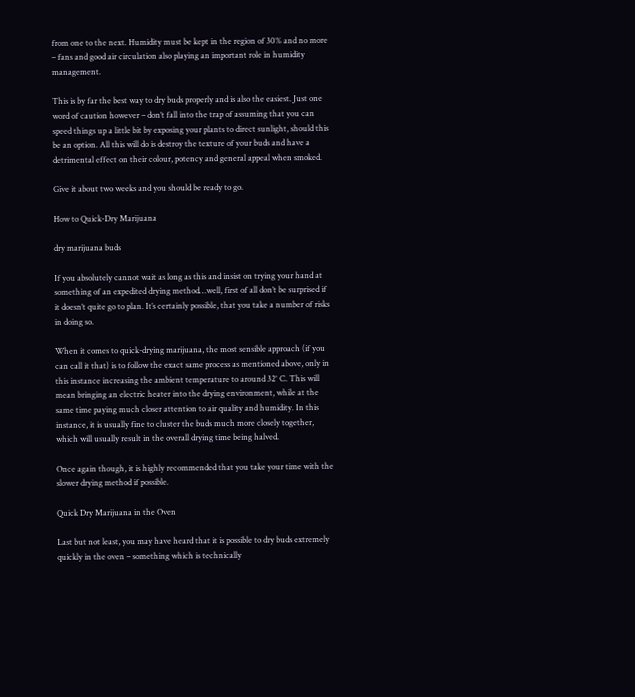from one to the next. Humidity must be kept in the region of 30% and no more – fans and good air circulation also playing an important role in humidity management.

This is by far the best way to dry buds properly and is also the easiest. Just one word of caution however – don’t fall into the trap of assuming that you can speed things up a little bit by exposing your plants to direct sunlight, should this be an option. All this will do is destroy the texture of your buds and have a detrimental effect on their colour, potency and general appeal when smoked.

Give it about two weeks and you should be ready to go.

How to Quick-Dry Marijuana

dry marijuana buds

If you absolutely cannot wait as long as this and insist on trying your hand at something of an expedited drying method…well, first of all don’t be surprised if it doesn’t quite go to plan. It’s certainly possible, that you take a number of risks in doing so.

When it comes to quick-drying marijuana, the most sensible approach (if you can call it that) is to follow the exact same process as mentioned above, only in this instance increasing the ambient temperature to around 32° C. This will mean bringing an electric heater into the drying environment, while at the same time paying much closer attention to air quality and humidity. In this instance, it is usually fine to cluster the buds much more closely together, which will usually result in the overall drying time being halved.

Once again though, it is highly recommended that you take your time with the slower drying method if possible.

Quick Dry Marijuana in the Oven

Last but not least, you may have heard that it is possible to dry buds extremely quickly in the oven – something which is technically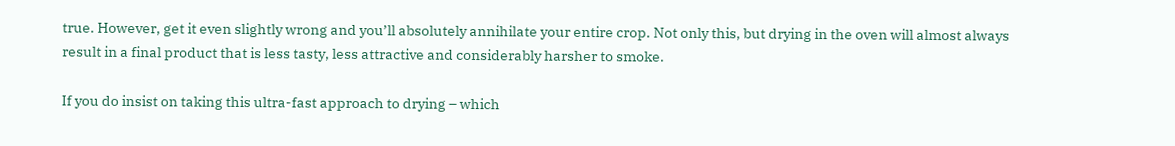true. However, get it even slightly wrong and you’ll absolutely annihilate your entire crop. Not only this, but drying in the oven will almost always result in a final product that is less tasty, less attractive and considerably harsher to smoke.

If you do insist on taking this ultra-fast approach to drying – which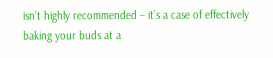isn’t highly recommended – it’s a case of effectively baking your buds at a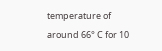temperature of around 66° C for 10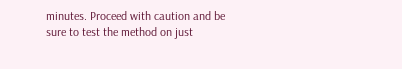minutes. Proceed with caution and be sure to test the method on just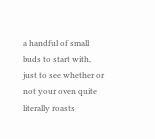a handful of small buds to start with, just to see whether or not your oven quite literally roasts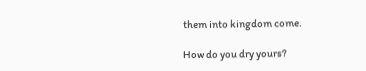them into kingdom come.

How do you dry yours?